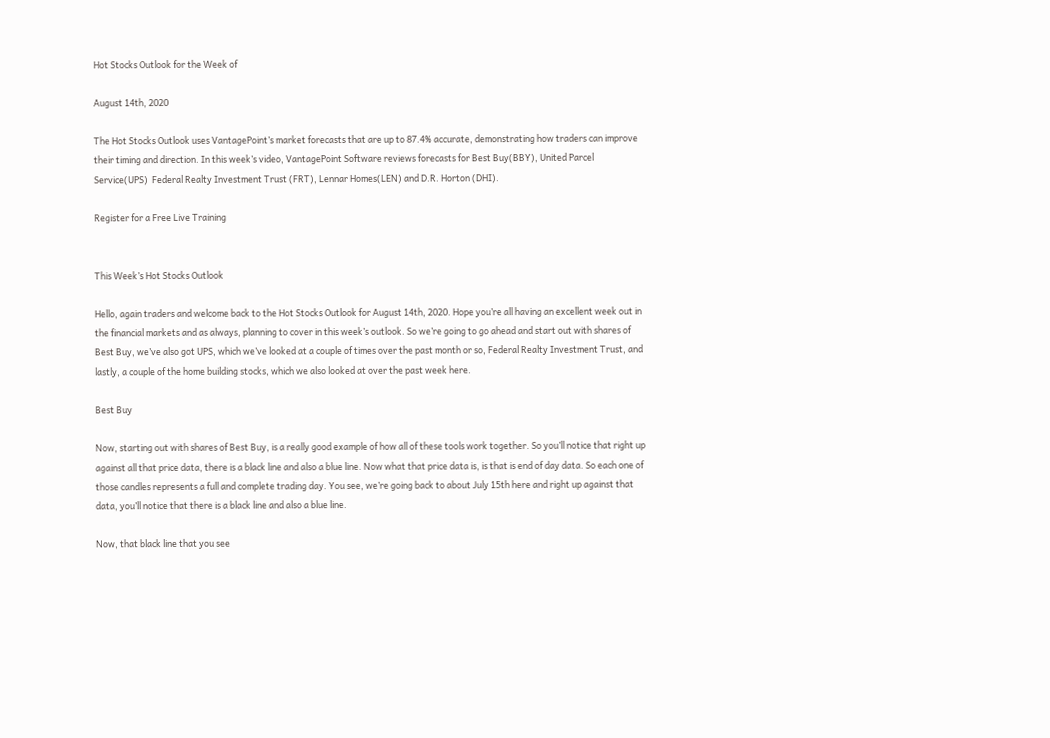Hot Stocks Outlook for the Week of

August 14th, 2020

The Hot Stocks Outlook uses VantagePoint’s market forecasts that are up to 87.4% accurate, demonstrating how traders can improve their timing and direction. In this week’s video, VantagePoint Software reviews forecasts for Best Buy(BBY), United Parcel Service(UPS)  Federal Realty Investment Trust (FRT), Lennar Homes(LEN) and D.R. Horton (DHI).

Register for a Free Live Training


This Week’s Hot Stocks Outlook

Hello, again traders and welcome back to the Hot Stocks Outlook for August 14th, 2020. Hope you’re all having an excellent week out in the financial markets and as always, planning to cover in this week’s outlook. So we’re going to go ahead and start out with shares of Best Buy, we’ve also got UPS, which we’ve looked at a couple of times over the past month or so, Federal Realty Investment Trust, and lastly, a couple of the home building stocks, which we also looked at over the past week here.

Best Buy

Now, starting out with shares of Best Buy, is a really good example of how all of these tools work together. So you’ll notice that right up against all that price data, there is a black line and also a blue line. Now what that price data is, is that is end of day data. So each one of those candles represents a full and complete trading day. You see, we’re going back to about July 15th here and right up against that data, you’ll notice that there is a black line and also a blue line.

Now, that black line that you see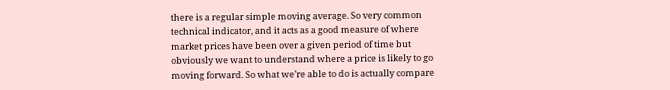there is a regular simple moving average. So very common technical indicator, and it acts as a good measure of where market prices have been over a given period of time but obviously we want to understand where a price is likely to go moving forward. So what we’re able to do is actually compare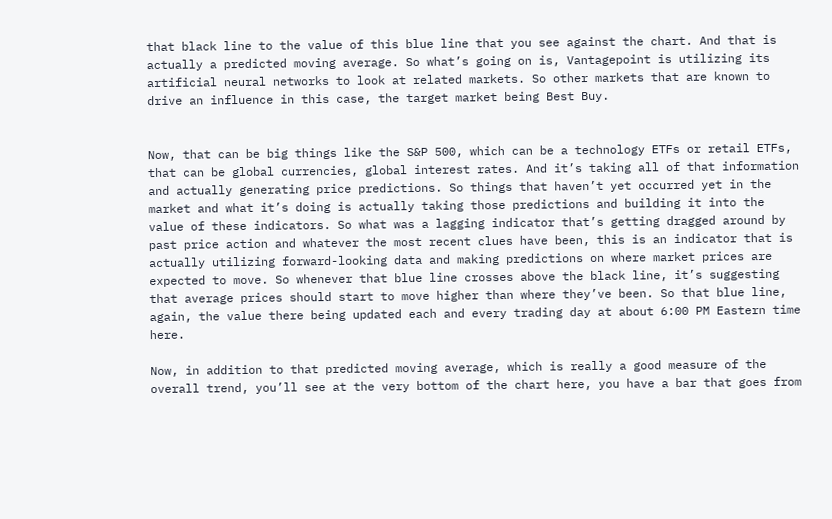that black line to the value of this blue line that you see against the chart. And that is actually a predicted moving average. So what’s going on is, Vantagepoint is utilizing its artificial neural networks to look at related markets. So other markets that are known to drive an influence in this case, the target market being Best Buy.


Now, that can be big things like the S&P 500, which can be a technology ETFs or retail ETFs, that can be global currencies, global interest rates. And it’s taking all of that information and actually generating price predictions. So things that haven’t yet occurred yet in the market and what it’s doing is actually taking those predictions and building it into the value of these indicators. So what was a lagging indicator that’s getting dragged around by past price action and whatever the most recent clues have been, this is an indicator that is actually utilizing forward-looking data and making predictions on where market prices are expected to move. So whenever that blue line crosses above the black line, it’s suggesting that average prices should start to move higher than where they’ve been. So that blue line, again, the value there being updated each and every trading day at about 6:00 PM Eastern time here.

Now, in addition to that predicted moving average, which is really a good measure of the overall trend, you’ll see at the very bottom of the chart here, you have a bar that goes from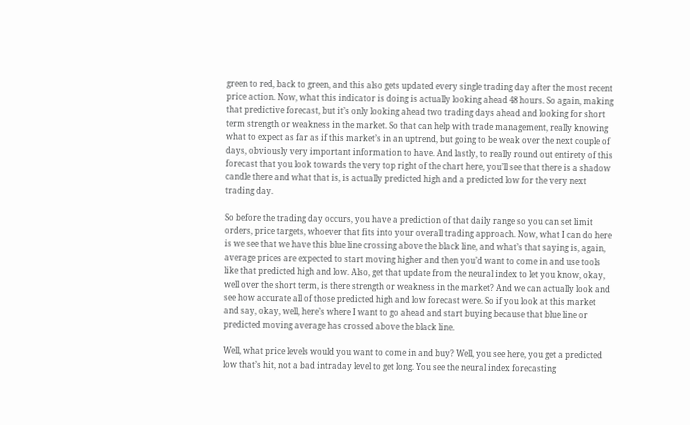green to red, back to green, and this also gets updated every single trading day after the most recent price action. Now, what this indicator is doing is actually looking ahead 48 hours. So again, making that predictive forecast, but it’s only looking ahead two trading days ahead and looking for short term strength or weakness in the market. So that can help with trade management, really knowing what to expect as far as if this market’s in an uptrend, but going to be weak over the next couple of days, obviously very important information to have. And lastly, to really round out entirety of this forecast that you look towards the very top right of the chart here, you’ll see that there is a shadow candle there and what that is, is actually predicted high and a predicted low for the very next trading day.

So before the trading day occurs, you have a prediction of that daily range so you can set limit orders, price targets, whoever that fits into your overall trading approach. Now, what I can do here is we see that we have this blue line crossing above the black line, and what’s that saying is, again, average prices are expected to start moving higher and then you’d want to come in and use tools like that predicted high and low. Also, get that update from the neural index to let you know, okay, well over the short term, is there strength or weakness in the market? And we can actually look and see how accurate all of those predicted high and low forecast were. So if you look at this market and say, okay, well, here’s where I want to go ahead and start buying because that blue line or predicted moving average has crossed above the black line.

Well, what price levels would you want to come in and buy? Well, you see here, you get a predicted low that’s hit, not a bad intraday level to get long. You see the neural index forecasting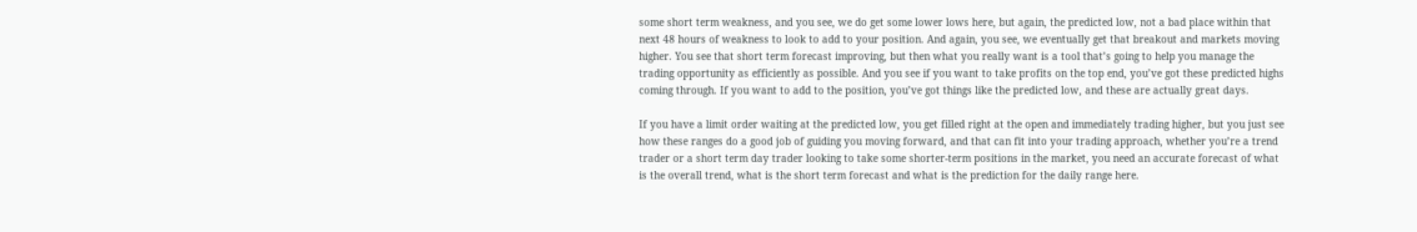some short term weakness, and you see, we do get some lower lows here, but again, the predicted low, not a bad place within that next 48 hours of weakness to look to add to your position. And again, you see, we eventually get that breakout and markets moving higher. You see that short term forecast improving, but then what you really want is a tool that’s going to help you manage the trading opportunity as efficiently as possible. And you see if you want to take profits on the top end, you’ve got these predicted highs coming through. If you want to add to the position, you’ve got things like the predicted low, and these are actually great days.

If you have a limit order waiting at the predicted low, you get filled right at the open and immediately trading higher, but you just see how these ranges do a good job of guiding you moving forward, and that can fit into your trading approach, whether you’re a trend trader or a short term day trader looking to take some shorter-term positions in the market, you need an accurate forecast of what is the overall trend, what is the short term forecast and what is the prediction for the daily range here.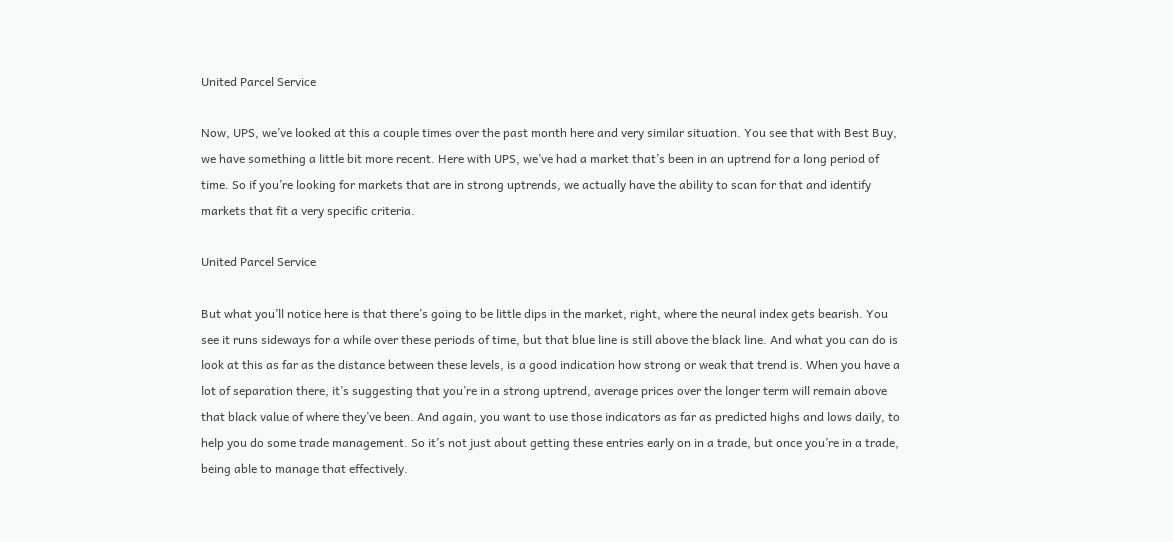United Parcel Service

Now, UPS, we’ve looked at this a couple times over the past month here and very similar situation. You see that with Best Buy, we have something a little bit more recent. Here with UPS, we’ve had a market that’s been in an uptrend for a long period of time. So if you’re looking for markets that are in strong uptrends, we actually have the ability to scan for that and identify markets that fit a very specific criteria.

United Parcel Service

But what you’ll notice here is that there’s going to be little dips in the market, right, where the neural index gets bearish. You see it runs sideways for a while over these periods of time, but that blue line is still above the black line. And what you can do is look at this as far as the distance between these levels, is a good indication how strong or weak that trend is. When you have a lot of separation there, it’s suggesting that you’re in a strong uptrend, average prices over the longer term will remain above that black value of where they’ve been. And again, you want to use those indicators as far as predicted highs and lows daily, to help you do some trade management. So it’s not just about getting these entries early on in a trade, but once you’re in a trade, being able to manage that effectively.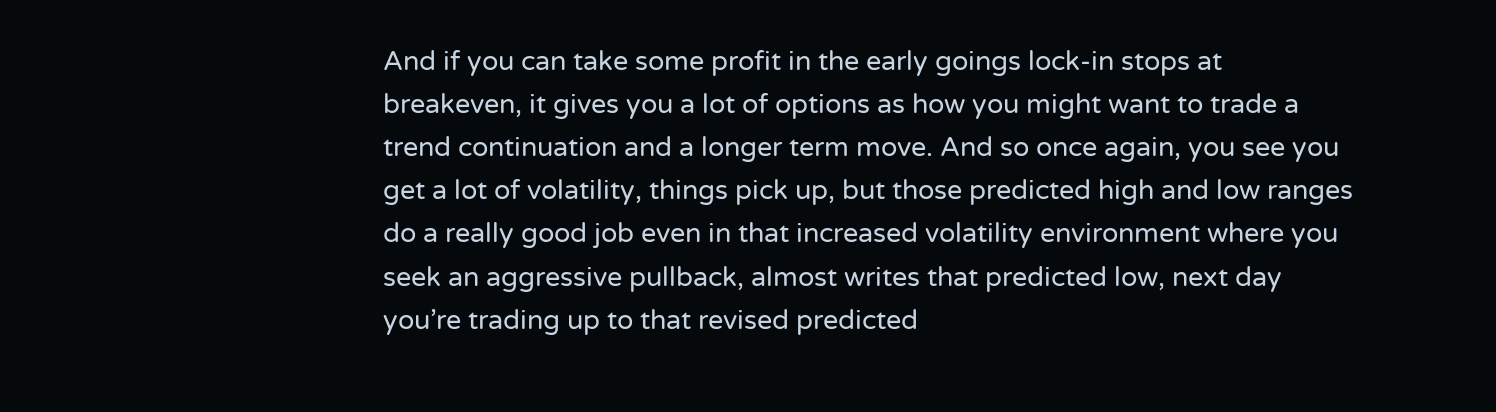And if you can take some profit in the early goings lock-in stops at breakeven, it gives you a lot of options as how you might want to trade a trend continuation and a longer term move. And so once again, you see you get a lot of volatility, things pick up, but those predicted high and low ranges do a really good job even in that increased volatility environment where you seek an aggressive pullback, almost writes that predicted low, next day you’re trading up to that revised predicted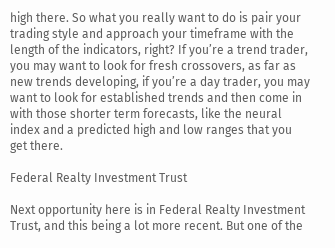high there. So what you really want to do is pair your trading style and approach your timeframe with the length of the indicators, right? If you’re a trend trader, you may want to look for fresh crossovers, as far as new trends developing, if you’re a day trader, you may want to look for established trends and then come in with those shorter term forecasts, like the neural index and a predicted high and low ranges that you get there.

Federal Realty Investment Trust

Next opportunity here is in Federal Realty Investment Trust, and this being a lot more recent. But one of the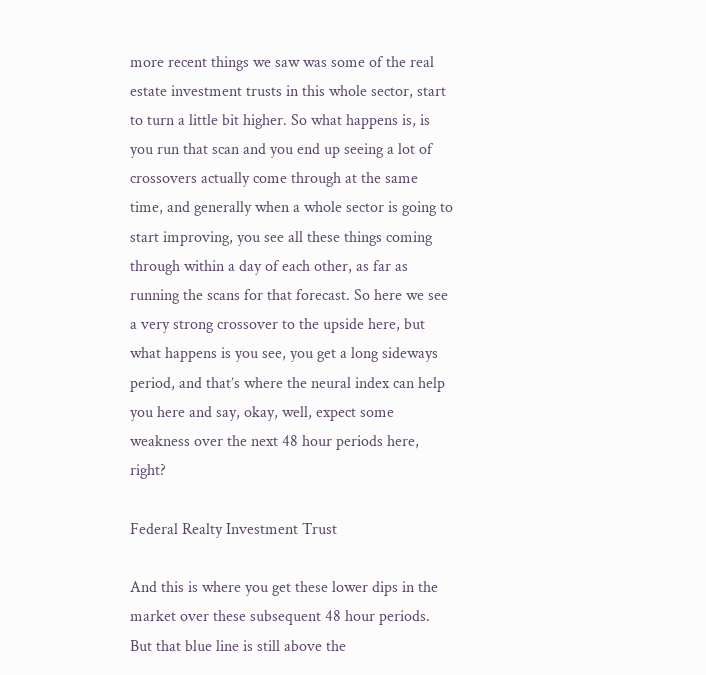more recent things we saw was some of the real estate investment trusts in this whole sector, start to turn a little bit higher. So what happens is, is you run that scan and you end up seeing a lot of crossovers actually come through at the same time, and generally when a whole sector is going to start improving, you see all these things coming through within a day of each other, as far as running the scans for that forecast. So here we see a very strong crossover to the upside here, but what happens is you see, you get a long sideways period, and that’s where the neural index can help you here and say, okay, well, expect some weakness over the next 48 hour periods here, right?

Federal Realty Investment Trust

And this is where you get these lower dips in the market over these subsequent 48 hour periods. But that blue line is still above the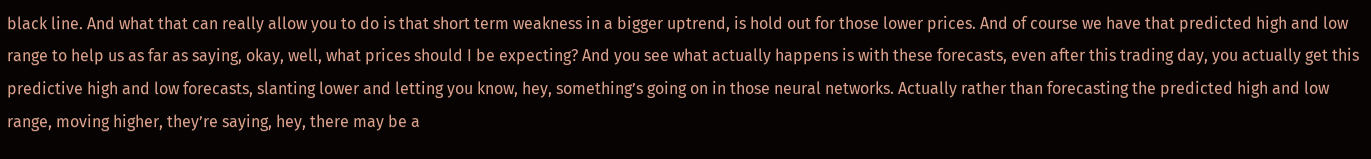black line. And what that can really allow you to do is that short term weakness in a bigger uptrend, is hold out for those lower prices. And of course we have that predicted high and low range to help us as far as saying, okay, well, what prices should I be expecting? And you see what actually happens is with these forecasts, even after this trading day, you actually get this predictive high and low forecasts, slanting lower and letting you know, hey, something’s going on in those neural networks. Actually rather than forecasting the predicted high and low range, moving higher, they’re saying, hey, there may be a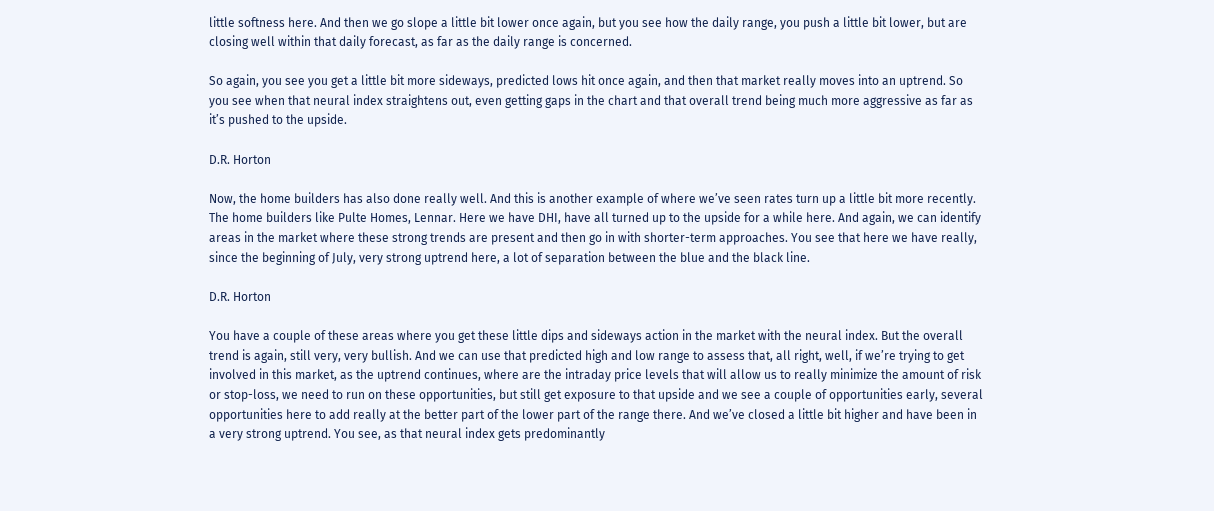little softness here. And then we go slope a little bit lower once again, but you see how the daily range, you push a little bit lower, but are closing well within that daily forecast, as far as the daily range is concerned.

So again, you see you get a little bit more sideways, predicted lows hit once again, and then that market really moves into an uptrend. So you see when that neural index straightens out, even getting gaps in the chart and that overall trend being much more aggressive as far as it’s pushed to the upside.

D.R. Horton

Now, the home builders has also done really well. And this is another example of where we’ve seen rates turn up a little bit more recently. The home builders like Pulte Homes, Lennar. Here we have DHI, have all turned up to the upside for a while here. And again, we can identify areas in the market where these strong trends are present and then go in with shorter-term approaches. You see that here we have really, since the beginning of July, very strong uptrend here, a lot of separation between the blue and the black line.

D.R. Horton

You have a couple of these areas where you get these little dips and sideways action in the market with the neural index. But the overall trend is again, still very, very bullish. And we can use that predicted high and low range to assess that, all right, well, if we’re trying to get involved in this market, as the uptrend continues, where are the intraday price levels that will allow us to really minimize the amount of risk or stop-loss, we need to run on these opportunities, but still get exposure to that upside and we see a couple of opportunities early, several opportunities here to add really at the better part of the lower part of the range there. And we’ve closed a little bit higher and have been in a very strong uptrend. You see, as that neural index gets predominantly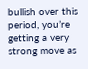bullish over this period, you’re getting a very strong move as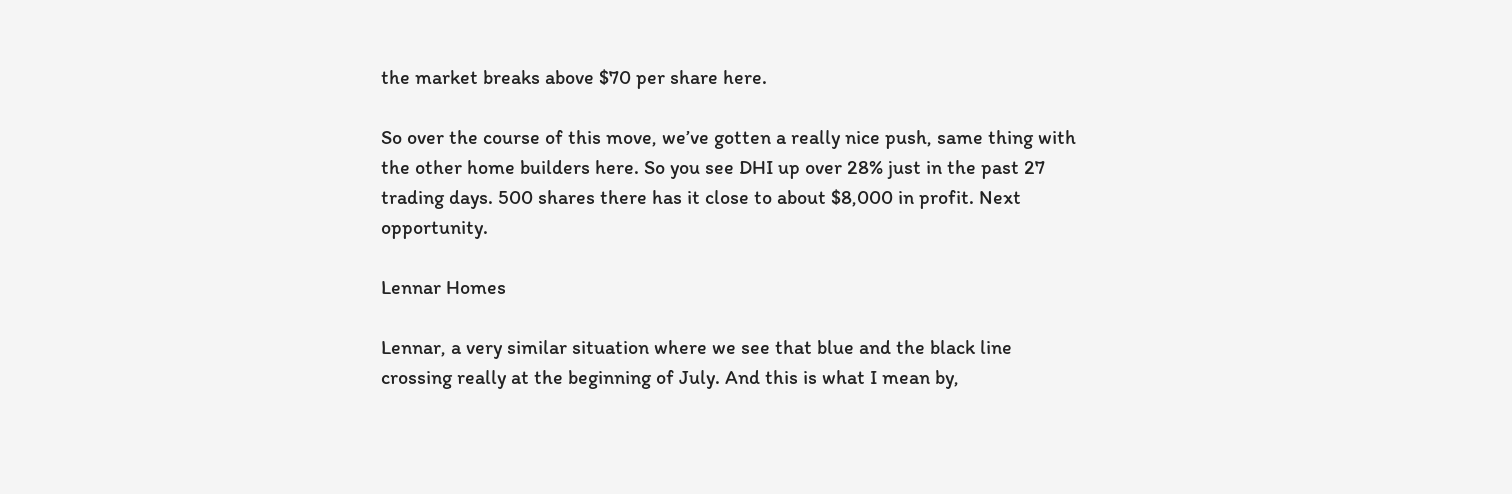the market breaks above $70 per share here.

So over the course of this move, we’ve gotten a really nice push, same thing with the other home builders here. So you see DHI up over 28% just in the past 27 trading days. 500 shares there has it close to about $8,000 in profit. Next opportunity.

Lennar Homes

Lennar, a very similar situation where we see that blue and the black line crossing really at the beginning of July. And this is what I mean by,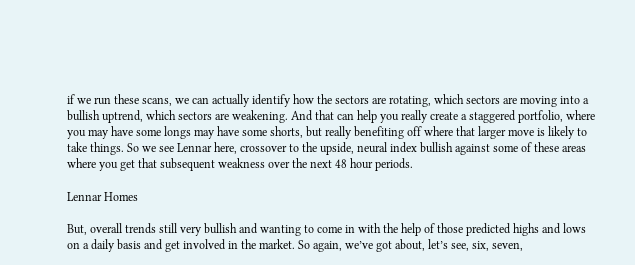if we run these scans, we can actually identify how the sectors are rotating, which sectors are moving into a bullish uptrend, which sectors are weakening. And that can help you really create a staggered portfolio, where you may have some longs may have some shorts, but really benefiting off where that larger move is likely to take things. So we see Lennar here, crossover to the upside, neural index bullish against some of these areas where you get that subsequent weakness over the next 48 hour periods.

Lennar Homes

But, overall trends still very bullish and wanting to come in with the help of those predicted highs and lows on a daily basis and get involved in the market. So again, we’ve got about, let’s see, six, seven,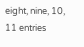eight, nine, 10, 11 entries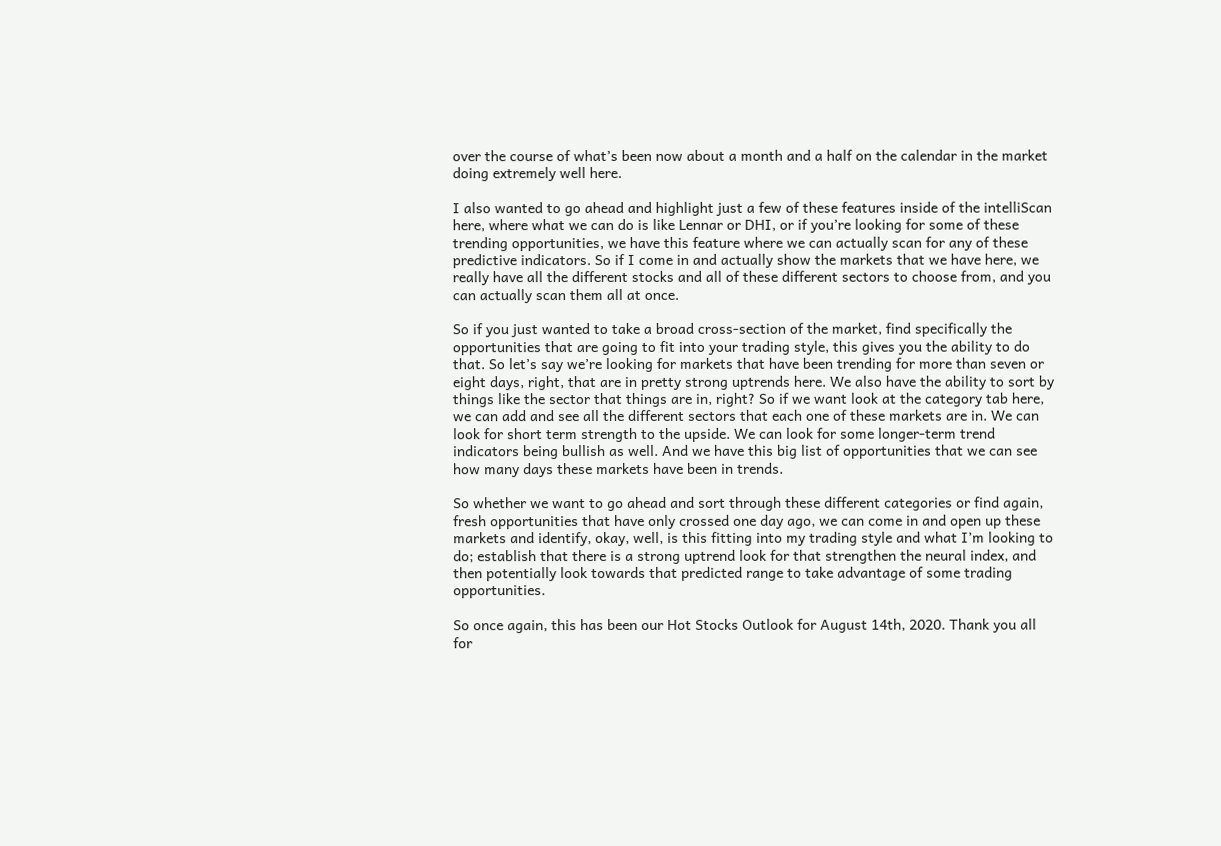over the course of what’s been now about a month and a half on the calendar in the market doing extremely well here.

I also wanted to go ahead and highlight just a few of these features inside of the intelliScan here, where what we can do is like Lennar or DHI, or if you’re looking for some of these trending opportunities, we have this feature where we can actually scan for any of these predictive indicators. So if I come in and actually show the markets that we have here, we really have all the different stocks and all of these different sectors to choose from, and you can actually scan them all at once.

So if you just wanted to take a broad cross-section of the market, find specifically the opportunities that are going to fit into your trading style, this gives you the ability to do that. So let’s say we’re looking for markets that have been trending for more than seven or eight days, right, that are in pretty strong uptrends here. We also have the ability to sort by things like the sector that things are in, right? So if we want look at the category tab here, we can add and see all the different sectors that each one of these markets are in. We can look for short term strength to the upside. We can look for some longer-term trend indicators being bullish as well. And we have this big list of opportunities that we can see how many days these markets have been in trends.

So whether we want to go ahead and sort through these different categories or find again, fresh opportunities that have only crossed one day ago, we can come in and open up these markets and identify, okay, well, is this fitting into my trading style and what I’m looking to do; establish that there is a strong uptrend look for that strengthen the neural index, and then potentially look towards that predicted range to take advantage of some trading opportunities.

So once again, this has been our Hot Stocks Outlook for August 14th, 2020. Thank you all for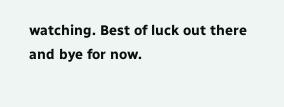watching. Best of luck out there and bye for now.